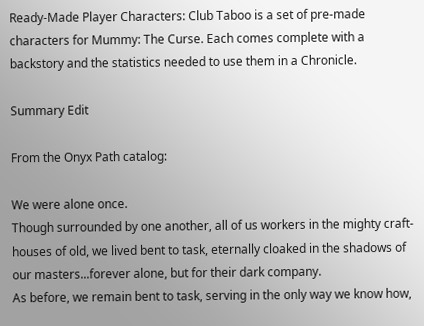Ready-Made Player Characters: Club Taboo is a set of pre-made characters for Mummy: The Curse. Each comes complete with a backstory and the statistics needed to use them in a Chronicle.

Summary Edit

From the Onyx Path catalog:

We were alone once.
Though surrounded by one another, all of us workers in the mighty craft-houses of old, we lived bent to task, eternally cloaked in the shadows of our masters...forever alone, but for their dark company.
As before, we remain bent to task, serving in the only way we know how,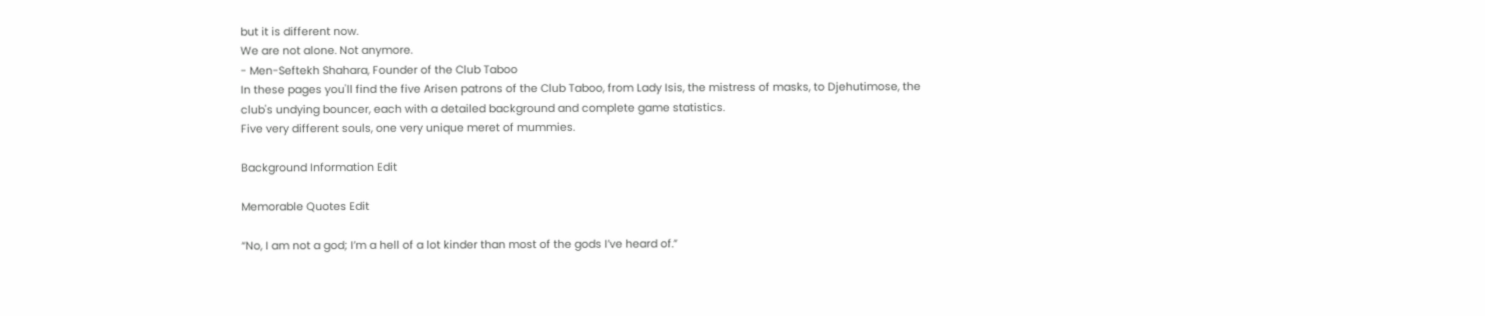but it is different now.
We are not alone. Not anymore.
- Men-Seftekh Shahara, Founder of the Club Taboo
In these pages you'll find the five Arisen patrons of the Club Taboo, from Lady Isis, the mistress of masks, to Djehutimose, the club's undying bouncer, each with a detailed background and complete game statistics.
Five very different souls, one very unique meret of mummies.

Background Information Edit

Memorable Quotes Edit

“No, I am not a god; I’m a hell of a lot kinder than most of the gods I’ve heard of.”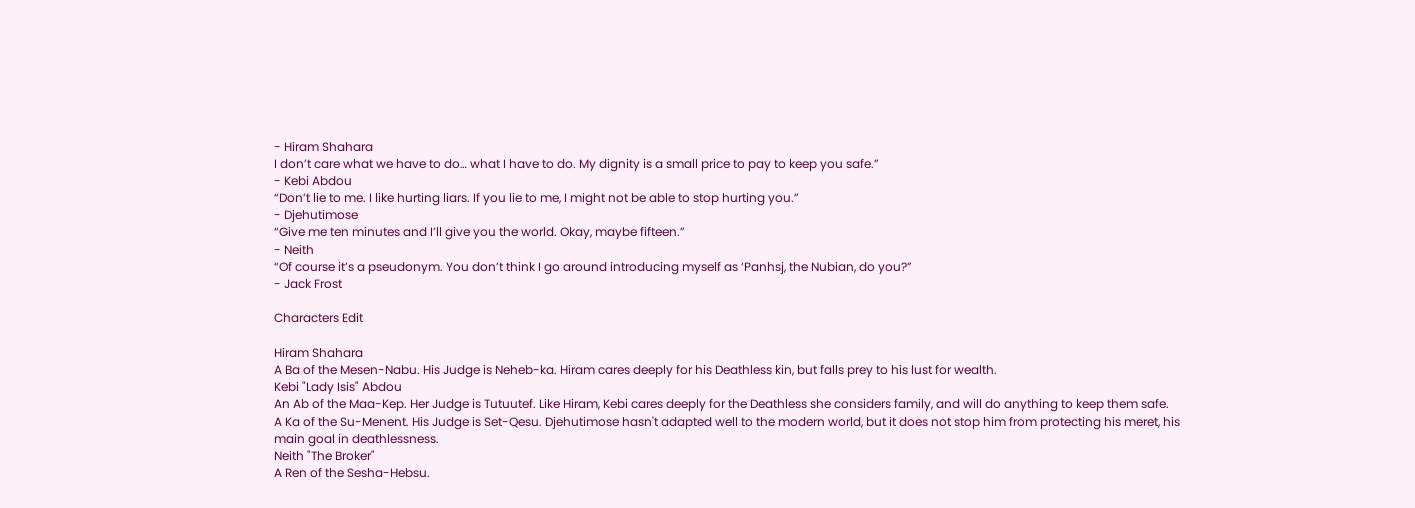- Hiram Shahara
I don’t care what we have to do… what I have to do. My dignity is a small price to pay to keep you safe.”
- Kebi Abdou
“Don’t lie to me. I like hurting liars. If you lie to me, I might not be able to stop hurting you.”
- Djehutimose
“Give me ten minutes and I’ll give you the world. Okay, maybe fifteen.”
- Neith
“Of course it’s a pseudonym. You don’t think I go around introducing myself as ‘Panhsj, the Nubian, do you?”
- Jack Frost

Characters Edit

Hiram Shahara
A Ba of the Mesen-Nabu. His Judge is Neheb-ka. Hiram cares deeply for his Deathless kin, but falls prey to his lust for wealth.
Kebi "Lady Isis" Abdou
An Ab of the Maa-Kep. Her Judge is Tutuutef. Like Hiram, Kebi cares deeply for the Deathless she considers family, and will do anything to keep them safe.
A Ka of the Su-Menent. His Judge is Set-Qesu. Djehutimose hasn't adapted well to the modern world, but it does not stop him from protecting his meret, his main goal in deathlessness.
Neith "The Broker"
A Ren of the Sesha-Hebsu.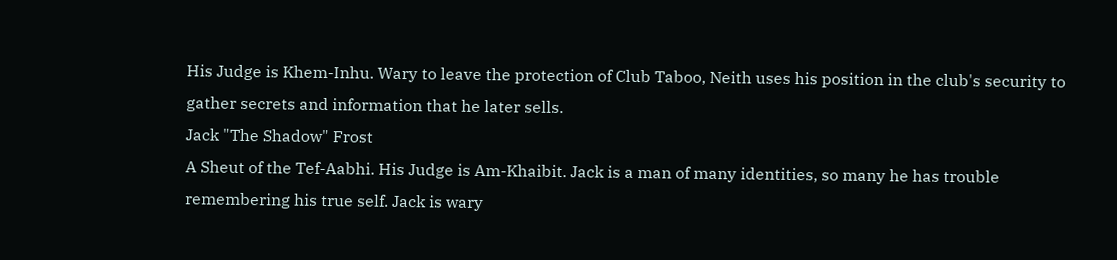His Judge is Khem-Inhu. Wary to leave the protection of Club Taboo, Neith uses his position in the club's security to gather secrets and information that he later sells.
Jack "The Shadow" Frost
A Sheut of the Tef-Aabhi. His Judge is Am-Khaibit. Jack is a man of many identities, so many he has trouble remembering his true self. Jack is wary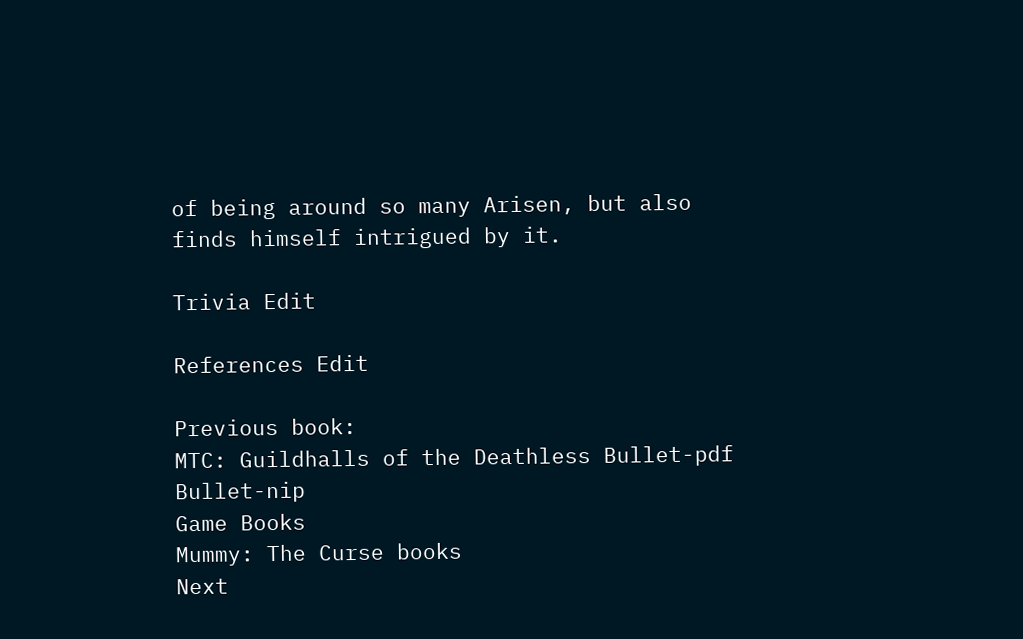of being around so many Arisen, but also finds himself intrigued by it.

Trivia Edit

References Edit

Previous book:
MTC: Guildhalls of the Deathless Bullet-pdf Bullet-nip
Game Books
Mummy: The Curse books
Next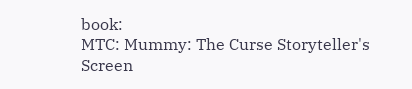book:
MTC: Mummy: The Curse Storyteller's Screen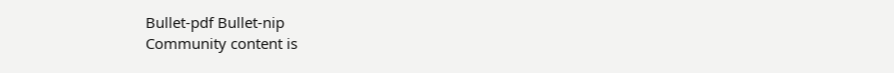Bullet-pdf Bullet-nip
Community content is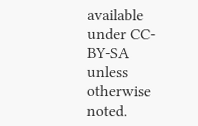available under CC-BY-SA unless otherwise noted.